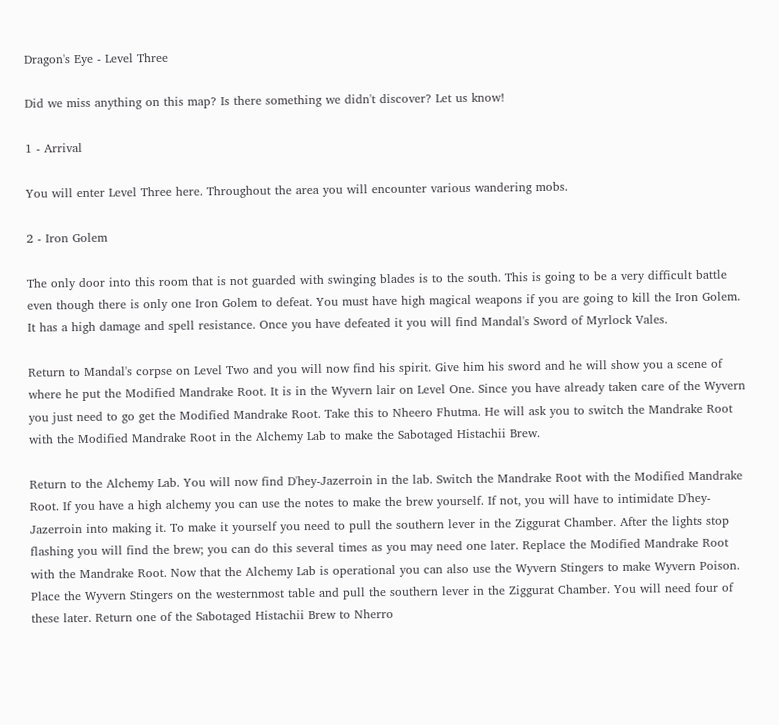Dragon's Eye - Level Three

Did we miss anything on this map? Is there something we didn't discover? Let us know!

1 - Arrival

You will enter Level Three here. Throughout the area you will encounter various wandering mobs.

2 - Iron Golem

The only door into this room that is not guarded with swinging blades is to the south. This is going to be a very difficult battle even though there is only one Iron Golem to defeat. You must have high magical weapons if you are going to kill the Iron Golem. It has a high damage and spell resistance. Once you have defeated it you will find Mandal's Sword of Myrlock Vales.

Return to Mandal's corpse on Level Two and you will now find his spirit. Give him his sword and he will show you a scene of where he put the Modified Mandrake Root. It is in the Wyvern lair on Level One. Since you have already taken care of the Wyvern you just need to go get the Modified Mandrake Root. Take this to Nheero Fhutma. He will ask you to switch the Mandrake Root with the Modified Mandrake Root in the Alchemy Lab to make the Sabotaged Histachii Brew.

Return to the Alchemy Lab. You will now find D'hey-Jazerroin in the lab. Switch the Mandrake Root with the Modified Mandrake Root. If you have a high alchemy you can use the notes to make the brew yourself. If not, you will have to intimidate D'hey-Jazerroin into making it. To make it yourself you need to pull the southern lever in the Ziggurat Chamber. After the lights stop flashing you will find the brew; you can do this several times as you may need one later. Replace the Modified Mandrake Root with the Mandrake Root. Now that the Alchemy Lab is operational you can also use the Wyvern Stingers to make Wyvern Poison. Place the Wyvern Stingers on the westernmost table and pull the southern lever in the Ziggurat Chamber. You will need four of these later. Return one of the Sabotaged Histachii Brew to Nherro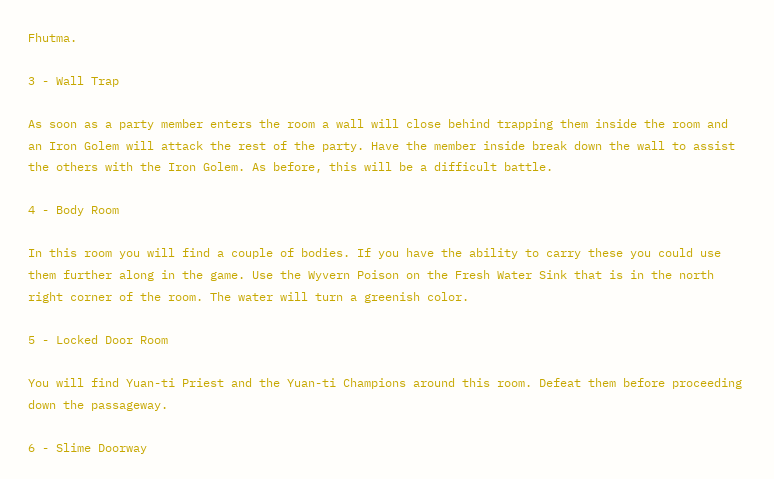Fhutma.

3 - Wall Trap

As soon as a party member enters the room a wall will close behind trapping them inside the room and an Iron Golem will attack the rest of the party. Have the member inside break down the wall to assist the others with the Iron Golem. As before, this will be a difficult battle.

4 - Body Room

In this room you will find a couple of bodies. If you have the ability to carry these you could use them further along in the game. Use the Wyvern Poison on the Fresh Water Sink that is in the north right corner of the room. The water will turn a greenish color.

5 - Locked Door Room

You will find Yuan-ti Priest and the Yuan-ti Champions around this room. Defeat them before proceeding down the passageway.

6 - Slime Doorway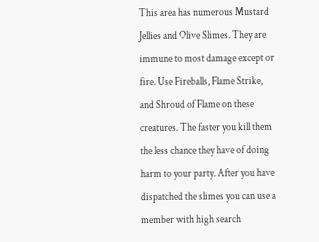This area has numerous Mustard Jellies and Olive Slimes. They are immune to most damage except or fire. Use Fireballs, Flame Strike, and Shroud of Flame on these creatures. The faster you kill them the less chance they have of doing harm to your party. After you have dispatched the slimes you can use a member with high search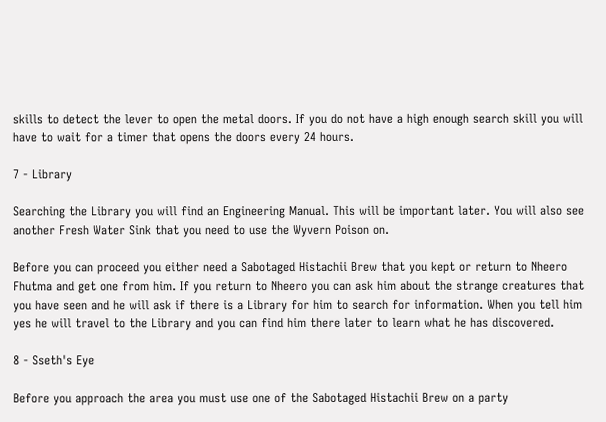skills to detect the lever to open the metal doors. If you do not have a high enough search skill you will have to wait for a timer that opens the doors every 24 hours.

7 - Library

Searching the Library you will find an Engineering Manual. This will be important later. You will also see another Fresh Water Sink that you need to use the Wyvern Poison on.

Before you can proceed you either need a Sabotaged Histachii Brew that you kept or return to Nheero Fhutma and get one from him. If you return to Nheero you can ask him about the strange creatures that you have seen and he will ask if there is a Library for him to search for information. When you tell him yes he will travel to the Library and you can find him there later to learn what he has discovered.

8 - Sseth's Eye

Before you approach the area you must use one of the Sabotaged Histachii Brew on a party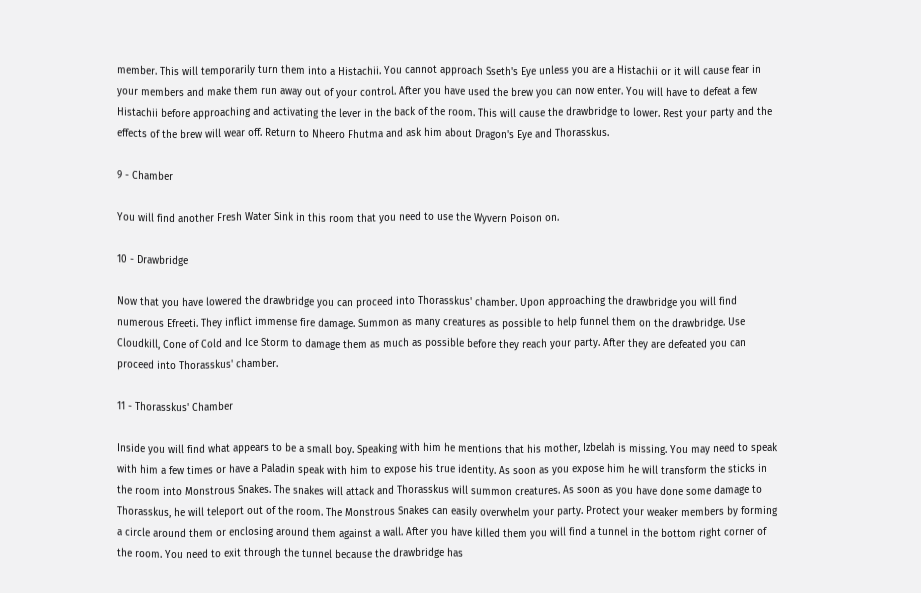member. This will temporarily turn them into a Histachii. You cannot approach Sseth's Eye unless you are a Histachii or it will cause fear in your members and make them run away out of your control. After you have used the brew you can now enter. You will have to defeat a few Histachii before approaching and activating the lever in the back of the room. This will cause the drawbridge to lower. Rest your party and the effects of the brew will wear off. Return to Nheero Fhutma and ask him about Dragon's Eye and Thorasskus.

9 - Chamber

You will find another Fresh Water Sink in this room that you need to use the Wyvern Poison on.

10 - Drawbridge

Now that you have lowered the drawbridge you can proceed into Thorasskus' chamber. Upon approaching the drawbridge you will find numerous Efreeti. They inflict immense fire damage. Summon as many creatures as possible to help funnel them on the drawbridge. Use Cloudkill, Cone of Cold and Ice Storm to damage them as much as possible before they reach your party. After they are defeated you can proceed into Thorasskus' chamber.

11 - Thorasskus' Chamber

Inside you will find what appears to be a small boy. Speaking with him he mentions that his mother, Izbelah is missing. You may need to speak with him a few times or have a Paladin speak with him to expose his true identity. As soon as you expose him he will transform the sticks in the room into Monstrous Snakes. The snakes will attack and Thorasskus will summon creatures. As soon as you have done some damage to Thorasskus, he will teleport out of the room. The Monstrous Snakes can easily overwhelm your party. Protect your weaker members by forming a circle around them or enclosing around them against a wall. After you have killed them you will find a tunnel in the bottom right corner of the room. You need to exit through the tunnel because the drawbridge has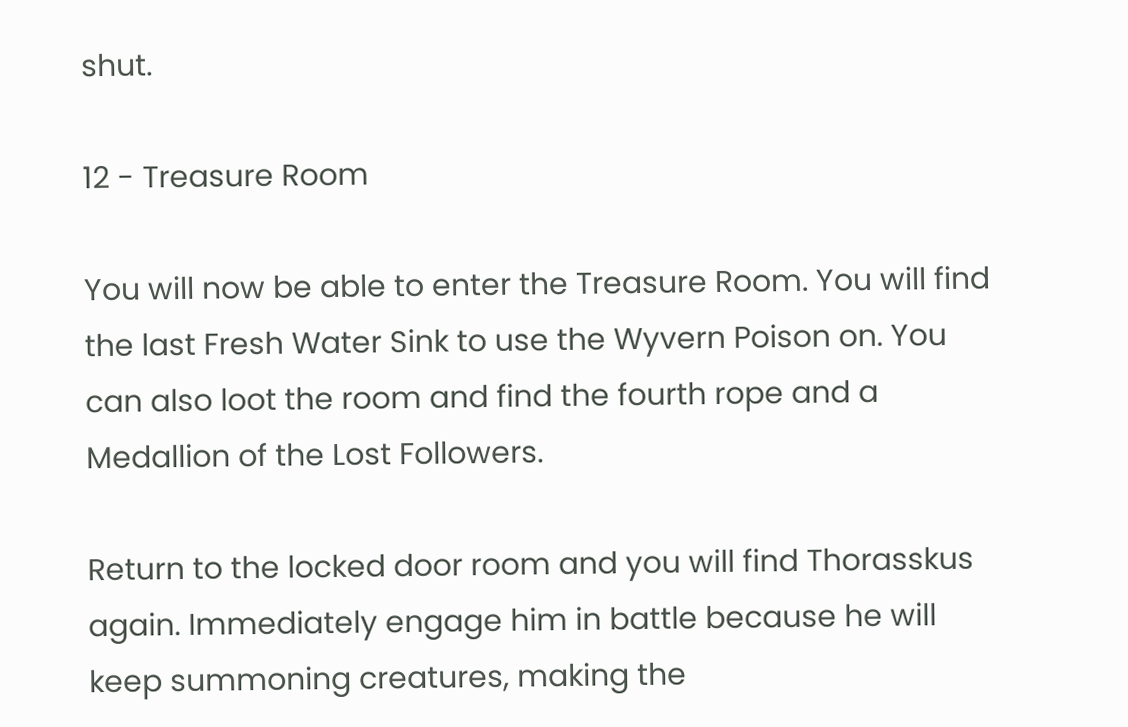shut.

12 - Treasure Room

You will now be able to enter the Treasure Room. You will find the last Fresh Water Sink to use the Wyvern Poison on. You can also loot the room and find the fourth rope and a Medallion of the Lost Followers.

Return to the locked door room and you will find Thorasskus again. Immediately engage him in battle because he will keep summoning creatures, making the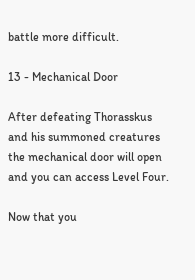battle more difficult.

13 - Mechanical Door

After defeating Thorasskus and his summoned creatures the mechanical door will open and you can access Level Four.

Now that you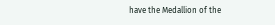have the Medallion of the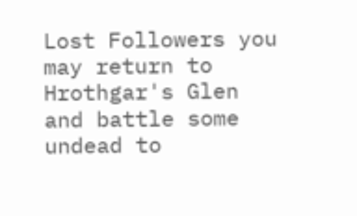Lost Followers you may return to Hrothgar's Glen and battle some undead to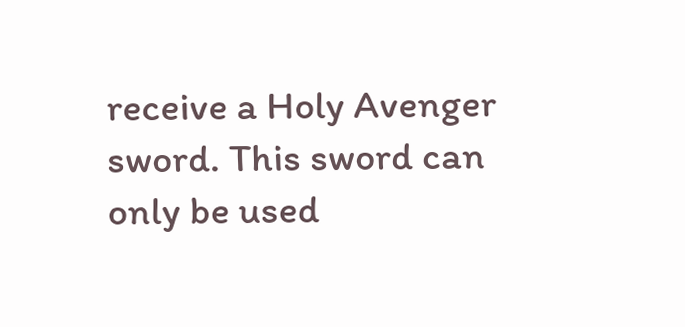receive a Holy Avenger sword. This sword can only be used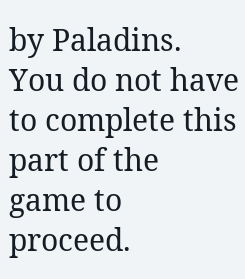by Paladins. You do not have to complete this part of the game to proceed.